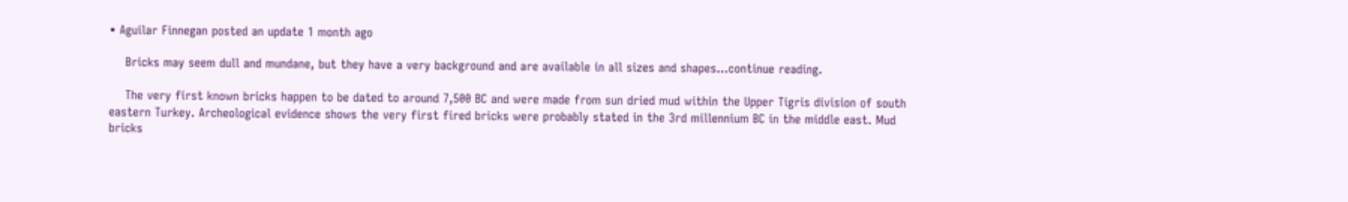• Aguilar Finnegan posted an update 1 month ago

    Bricks may seem dull and mundane, but they have a very background and are available in all sizes and shapes…continue reading.

    The very first known bricks happen to be dated to around 7,500 BC and were made from sun dried mud within the Upper Tigris division of south eastern Turkey. Archeological evidence shows the very first fired bricks were probably stated in the 3rd millennium BC in the middle east. Mud bricks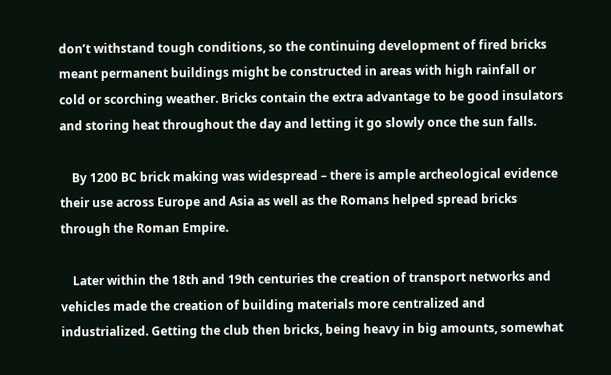don’t withstand tough conditions, so the continuing development of fired bricks meant permanent buildings might be constructed in areas with high rainfall or cold or scorching weather. Bricks contain the extra advantage to be good insulators and storing heat throughout the day and letting it go slowly once the sun falls.

    By 1200 BC brick making was widespread – there is ample archeological evidence their use across Europe and Asia as well as the Romans helped spread bricks through the Roman Empire.

    Later within the 18th and 19th centuries the creation of transport networks and vehicles made the creation of building materials more centralized and industrialized. Getting the club then bricks, being heavy in big amounts, somewhat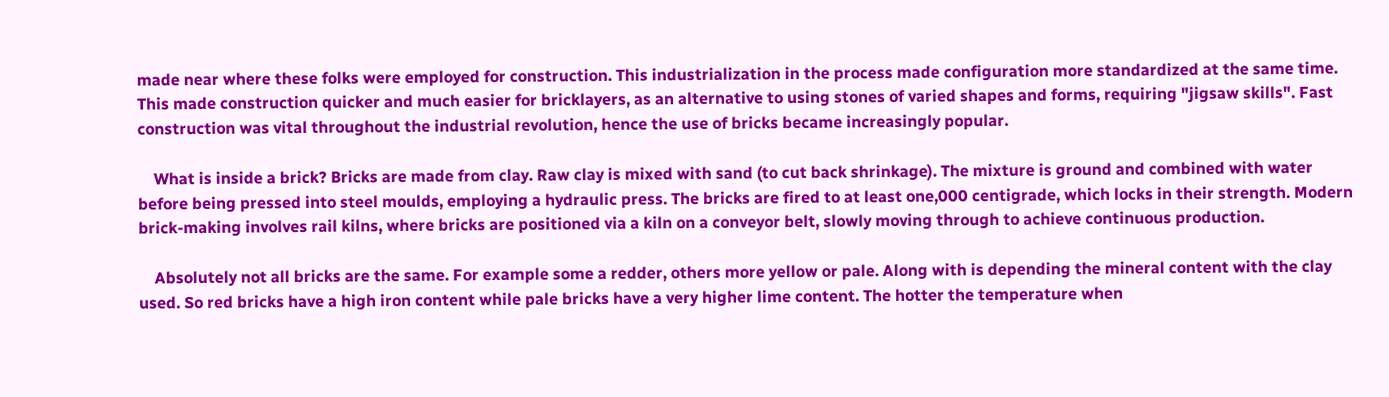made near where these folks were employed for construction. This industrialization in the process made configuration more standardized at the same time. This made construction quicker and much easier for bricklayers, as an alternative to using stones of varied shapes and forms, requiring "jigsaw skills". Fast construction was vital throughout the industrial revolution, hence the use of bricks became increasingly popular.

    What is inside a brick? Bricks are made from clay. Raw clay is mixed with sand (to cut back shrinkage). The mixture is ground and combined with water before being pressed into steel moulds, employing a hydraulic press. The bricks are fired to at least one,000 centigrade, which locks in their strength. Modern brick-making involves rail kilns, where bricks are positioned via a kiln on a conveyor belt, slowly moving through to achieve continuous production.

    Absolutely not all bricks are the same. For example some a redder, others more yellow or pale. Along with is depending the mineral content with the clay used. So red bricks have a high iron content while pale bricks have a very higher lime content. The hotter the temperature when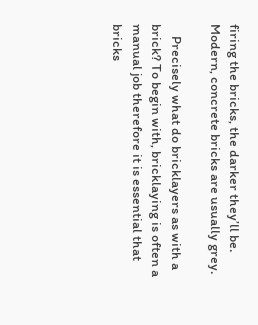firing the bricks, the darker they’ll be. Modern, concrete bricks are usually grey.

    Precisely what do bricklayers as with a brick? To begin with, bricklaying is often a manual job therefore it is essential that bricks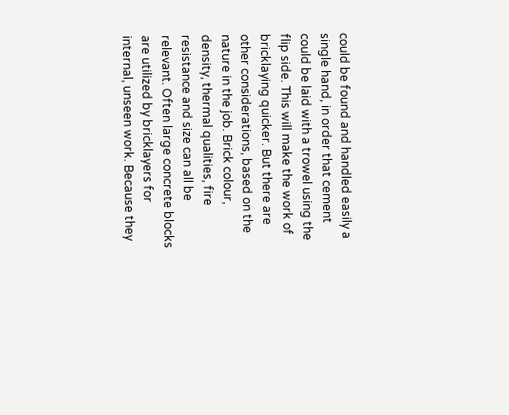could be found and handled easily a single hand, in order that cement could be laid with a trowel using the flip side. This will make the work of bricklaying quicker. But there are other considerations, based on the nature in the job. Brick colour, density, thermal qualities, fire resistance and size can all be relevant. Often large concrete blocks are utilized by bricklayers for internal, unseen work. Because they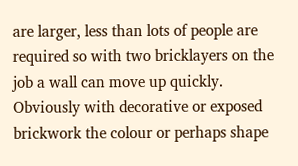are larger, less than lots of people are required so with two bricklayers on the job a wall can move up quickly. Obviously with decorative or exposed brickwork the colour or perhaps shape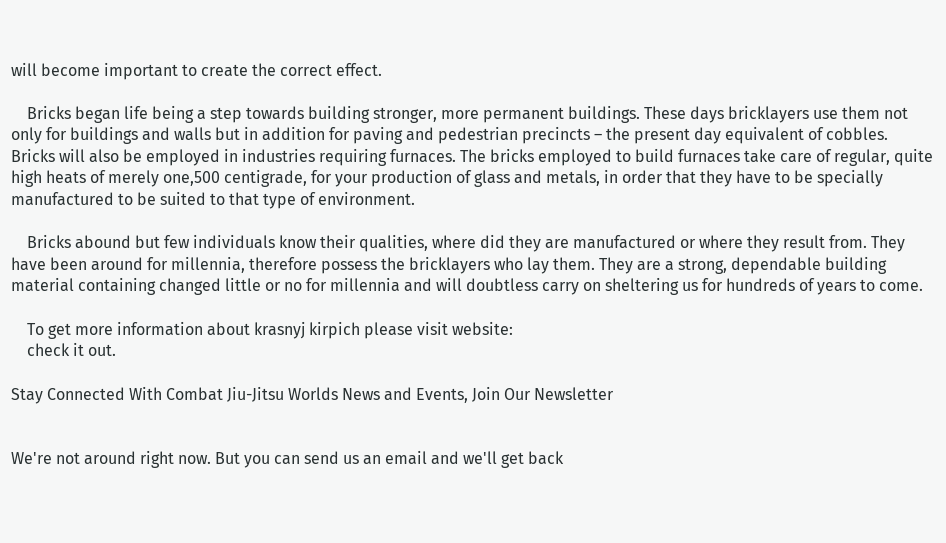will become important to create the correct effect.

    Bricks began life being a step towards building stronger, more permanent buildings. These days bricklayers use them not only for buildings and walls but in addition for paving and pedestrian precincts – the present day equivalent of cobbles. Bricks will also be employed in industries requiring furnaces. The bricks employed to build furnaces take care of regular, quite high heats of merely one,500 centigrade, for your production of glass and metals, in order that they have to be specially manufactured to be suited to that type of environment.

    Bricks abound but few individuals know their qualities, where did they are manufactured or where they result from. They have been around for millennia, therefore possess the bricklayers who lay them. They are a strong, dependable building material containing changed little or no for millennia and will doubtless carry on sheltering us for hundreds of years to come.

    To get more information about krasnyj kirpich please visit website:
    check it out.

Stay Connected With Combat Jiu-Jitsu Worlds News and Events, Join Our Newsletter


We're not around right now. But you can send us an email and we'll get back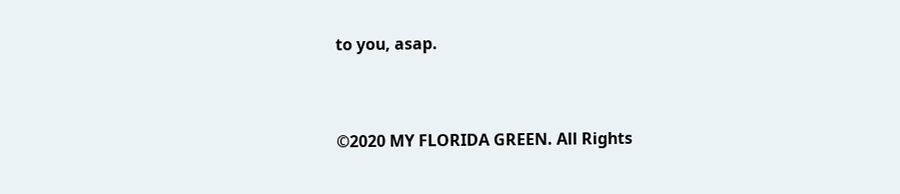to you, asap.


©2020 MY FLORIDA GREEN. All Rights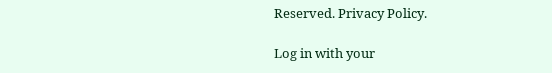Reserved. Privacy Policy.

Log in with your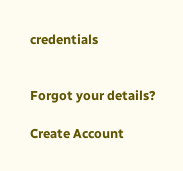credentials


Forgot your details?

Create Account